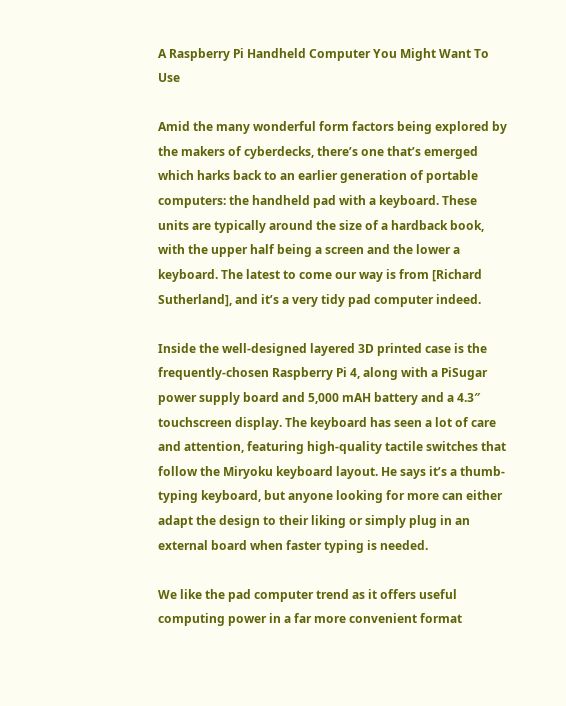A Raspberry Pi Handheld Computer You Might Want To Use

Amid the many wonderful form factors being explored by the makers of cyberdecks, there’s one that’s emerged which harks back to an earlier generation of portable computers: the handheld pad with a keyboard. These units are typically around the size of a hardback book, with the upper half being a screen and the lower a keyboard. The latest to come our way is from [Richard Sutherland], and it’s a very tidy pad computer indeed.

Inside the well-designed layered 3D printed case is the frequently-chosen Raspberry Pi 4, along with a PiSugar power supply board and 5,000 mAH battery and a 4.3″ touchscreen display. The keyboard has seen a lot of care and attention, featuring high-quality tactile switches that follow the Miryoku keyboard layout. He says it’s a thumb-typing keyboard, but anyone looking for more can either adapt the design to their liking or simply plug in an external board when faster typing is needed.

We like the pad computer trend as it offers useful computing power in a far more convenient format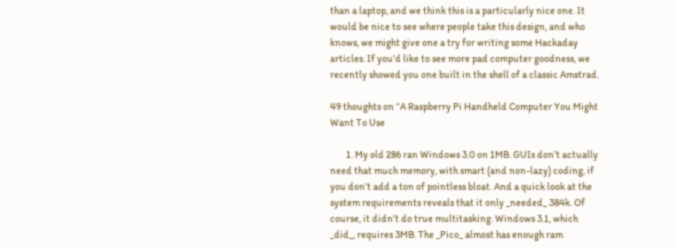than a laptop, and we think this is a particularly nice one. It would be nice to see where people take this design, and who knows, we might give one a try for writing some Hackaday articles. If you’d like to see more pad computer goodness, we recently showed you one built in the shell of a classic Amstrad.

49 thoughts on “A Raspberry Pi Handheld Computer You Might Want To Use

        1. My old 286 ran Windows 3.0 on 1MB. GUIs don’t actually need that much memory, with smart (and non-lazy) coding, if you don’t add a ton of pointless bloat. And a quick look at the system requirements reveals that it only _needed_ 384k. Of course, it didn’t do true multitasking. Windows 3.1, which _did_, requires 3MB. The _Pico_ almost has enough ram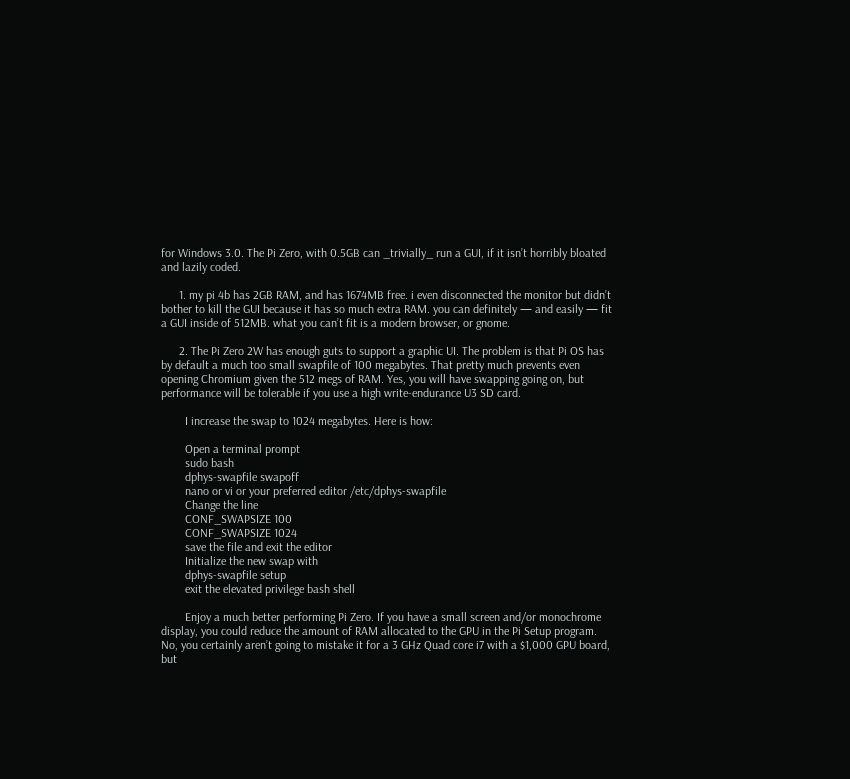for Windows 3.0. The Pi Zero, with 0.5GB can _trivially_ run a GUI, if it isn’t horribly bloated and lazily coded.

      1. my pi 4b has 2GB RAM, and has 1674MB free. i even disconnected the monitor but didn’t bother to kill the GUI because it has so much extra RAM. you can definitely — and easily — fit a GUI inside of 512MB. what you can’t fit is a modern browser, or gnome.

      2. The Pi Zero 2W has enough guts to support a graphic UI. The problem is that Pi OS has by default a much too small swapfile of 100 megabytes. That pretty much prevents even opening Chromium given the 512 megs of RAM. Yes, you will have swapping going on, but performance will be tolerable if you use a high write-endurance U3 SD card.

        I increase the swap to 1024 megabytes. Here is how:

        Open a terminal prompt
        sudo bash
        dphys-swapfile swapoff
        nano or vi or your preferred editor /etc/dphys-swapfile
        Change the line
        CONF_SWAPSIZE 100
        CONF_SWAPSIZE 1024
        save the file and exit the editor
        Initialize the new swap with
        dphys-swapfile setup
        exit the elevated privilege bash shell

        Enjoy a much better performing Pi Zero. If you have a small screen and/or monochrome display, you could reduce the amount of RAM allocated to the GPU in the Pi Setup program. No, you certainly aren’t going to mistake it for a 3 GHz Quad core i7 with a $1,000 GPU board, but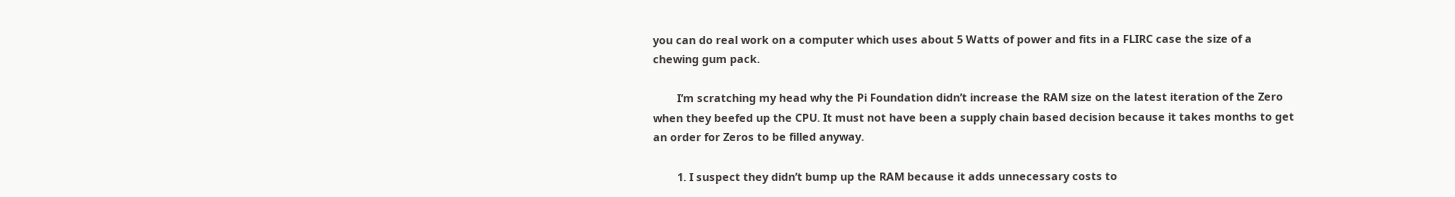you can do real work on a computer which uses about 5 Watts of power and fits in a FLIRC case the size of a chewing gum pack.

        I’m scratching my head why the Pi Foundation didn’t increase the RAM size on the latest iteration of the Zero when they beefed up the CPU. It must not have been a supply chain based decision because it takes months to get an order for Zeros to be filled anyway.

        1. I suspect they didn’t bump up the RAM because it adds unnecessary costs to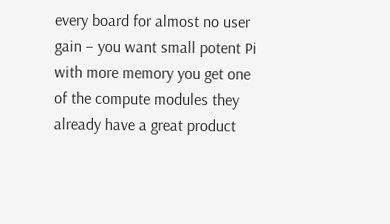every board for almost no user gain – you want small potent Pi with more memory you get one of the compute modules they already have a great product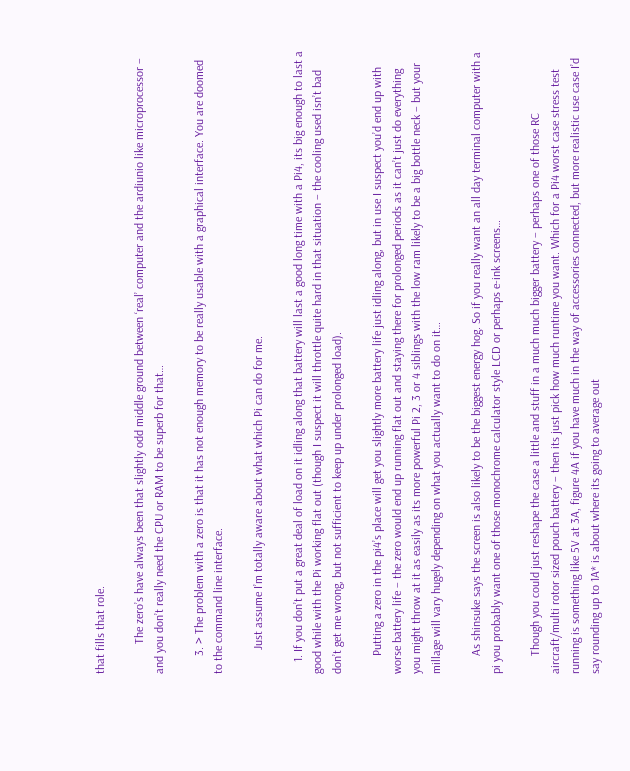that fills that role.

          The zero’s have always been that slightly odd middle ground between ‘real’ computer and the ardiunio like microprocessor – and you don’t really need the CPU or RAM to be superb for that…

      3. > The problem with a zero is that it has not enough memory to be really usable with a graphical interface. You are doomed to the command line interface.

        Just assume I’m totally aware about what which Pi can do for me.

    1. If you don’t put a great deal of load on it idling along that battery will last a good long time with a Pi4, its big enough to last a good while with the Pi working flat out (though I suspect it will throttle quite hard in that situation – the cooling used isn’t bad don’t get me wrong, but not sufficient to keep up under prolonged load).

      Putting a zero in the pi4’s place will get you slightly more battery life just idling along, but in use I suspect you’d end up with worse battery life – the zero would end up running flat out and staying there for prolonged periods as it can’t just do everything you might throw at it as easily as its more powerful Pi 2, 3 or 4 siblings with the low ram likely to be a big bottle neck – but your millage will vary hugely depending on what you actually want to do on it…

      As shinsuke says the screen is also likely to be the biggest energy hog. So if you really want an all day terminal computer with a pi you probably want one of those monochrome calculator style LCD or perhaps e-ink screens…

      Though you could just reshape the case a little and stuff in a much much bigger battery – perhaps one of those RC aircraft/multi rotor sized pouch battery – then its just pick how much runtime you want. Which for a Pi4 worst case stress test running is something like 5V at 3A, figure 4A if you have much in the way of accessories connected, but more realistic use case I’d say rounding up to 1A* is about where its going to average out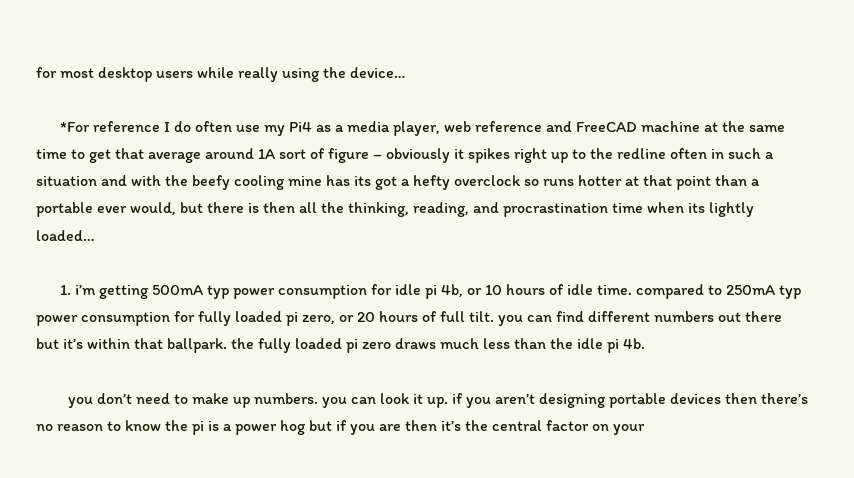for most desktop users while really using the device…

      *For reference I do often use my Pi4 as a media player, web reference and FreeCAD machine at the same time to get that average around 1A sort of figure – obviously it spikes right up to the redline often in such a situation and with the beefy cooling mine has its got a hefty overclock so runs hotter at that point than a portable ever would, but there is then all the thinking, reading, and procrastination time when its lightly loaded…

      1. i’m getting 500mA typ power consumption for idle pi 4b, or 10 hours of idle time. compared to 250mA typ power consumption for fully loaded pi zero, or 20 hours of full tilt. you can find different numbers out there but it’s within that ballpark. the fully loaded pi zero draws much less than the idle pi 4b.

        you don’t need to make up numbers. you can look it up. if you aren’t designing portable devices then there’s no reason to know the pi is a power hog but if you are then it’s the central factor on your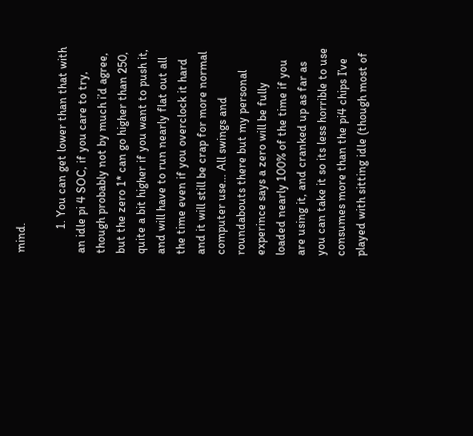mind.

        1. You can get lower than that with an idle pi 4 SOC, if you care to try, though probably not by much i’d agree, but the zero 1* can go higher than 250, quite a bit higher if you want to push it, and will have to run nearly flat out all the time even if you overclock it hard and it will still be crap for more normal computer use… All swings and roundabouts there but my personal experince says a zero will be fully loaded nearly 100% of the time if you are using it, and cranked up as far as you can take it so its less horrible to use consumes more than the pi4 chips I’ve played with sitting idle (though most of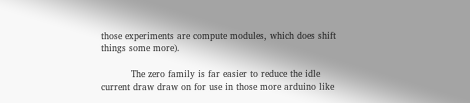those experiments are compute modules, which does shift things some more).

          The zero family is far easier to reduce the idle current draw draw on for use in those more arduino like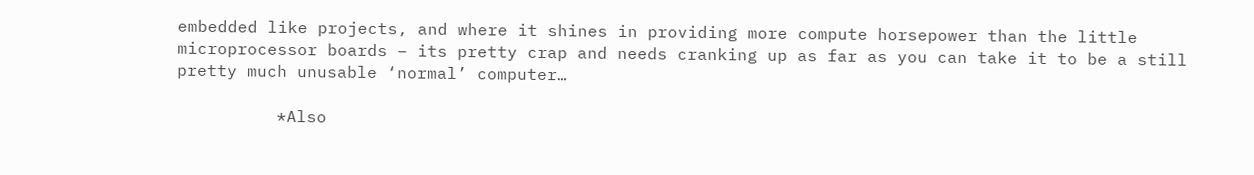embedded like projects, and where it shines in providing more compute horsepower than the little microprocessor boards – its pretty crap and needs cranking up as far as you can take it to be a still pretty much unusable ‘normal’ computer…

          *Also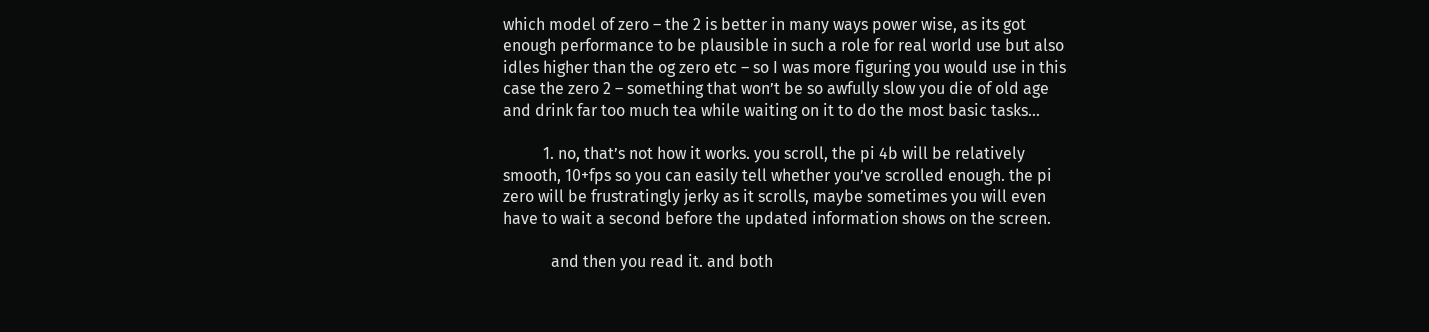which model of zero – the 2 is better in many ways power wise, as its got enough performance to be plausible in such a role for real world use but also idles higher than the og zero etc – so I was more figuring you would use in this case the zero 2 – something that won’t be so awfully slow you die of old age and drink far too much tea while waiting on it to do the most basic tasks…

          1. no, that’s not how it works. you scroll, the pi 4b will be relatively smooth, 10+fps so you can easily tell whether you’ve scrolled enough. the pi zero will be frustratingly jerky as it scrolls, maybe sometimes you will even have to wait a second before the updated information shows on the screen.

            and then you read it. and both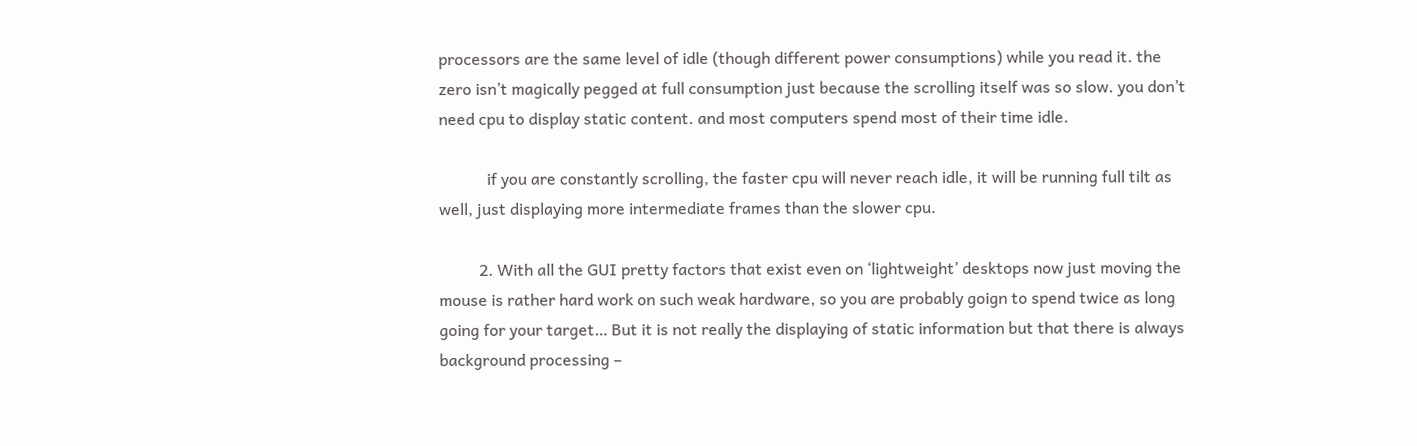processors are the same level of idle (though different power consumptions) while you read it. the zero isn’t magically pegged at full consumption just because the scrolling itself was so slow. you don’t need cpu to display static content. and most computers spend most of their time idle.

            if you are constantly scrolling, the faster cpu will never reach idle, it will be running full tilt as well, just displaying more intermediate frames than the slower cpu.

          2. With all the GUI pretty factors that exist even on ‘lightweight’ desktops now just moving the mouse is rather hard work on such weak hardware, so you are probably goign to spend twice as long going for your target… But it is not really the displaying of static information but that there is always background processing –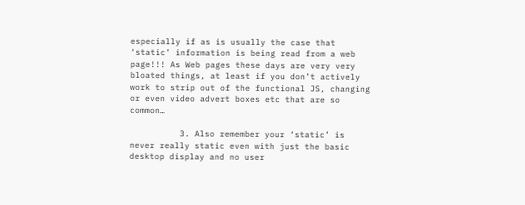especially if as is usually the case that ‘static’ information is being read from a web page!!! As Web pages these days are very very bloated things, at least if you don’t actively work to strip out of the functional JS, changing or even video advert boxes etc that are so common…

          3. Also remember your ‘static’ is never really static even with just the basic desktop display and no user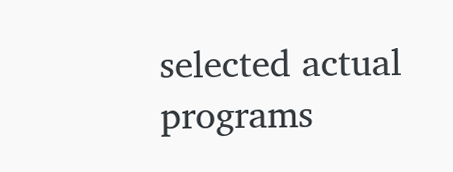selected actual programs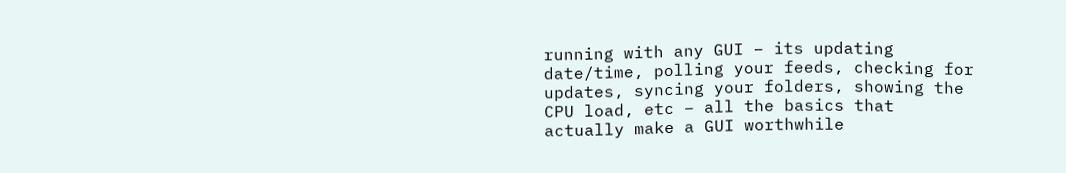running with any GUI – its updating date/time, polling your feeds, checking for updates, syncing your folders, showing the CPU load, etc – all the basics that actually make a GUI worthwhile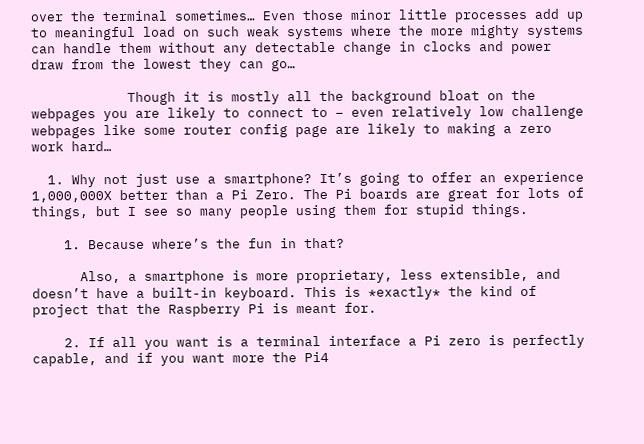over the terminal sometimes… Even those minor little processes add up to meaningful load on such weak systems where the more mighty systems can handle them without any detectable change in clocks and power draw from the lowest they can go…

            Though it is mostly all the background bloat on the webpages you are likely to connect to – even relatively low challenge webpages like some router config page are likely to making a zero work hard…

  1. Why not just use a smartphone? It’s going to offer an experience 1,000,000X better than a Pi Zero. The Pi boards are great for lots of things, but I see so many people using them for stupid things.

    1. Because where’s the fun in that?

      Also, a smartphone is more proprietary, less extensible, and doesn’t have a built-in keyboard. This is *exactly* the kind of project that the Raspberry Pi is meant for.

    2. If all you want is a terminal interface a Pi zero is perfectly capable, and if you want more the Pi4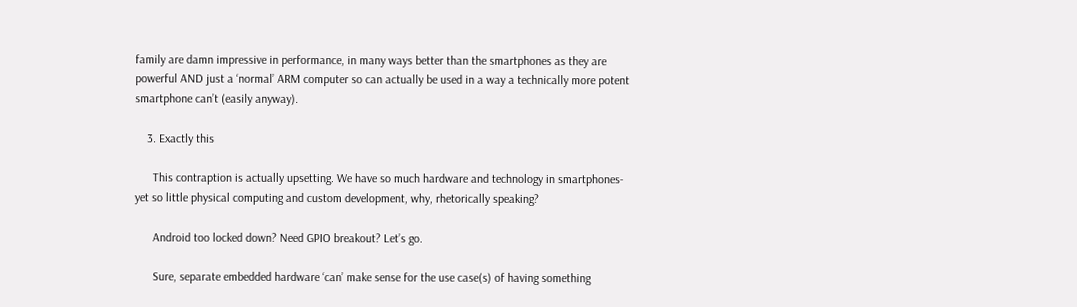family are damn impressive in performance, in many ways better than the smartphones as they are powerful AND just a ‘normal’ ARM computer so can actually be used in a way a technically more potent smartphone can’t (easily anyway).

    3. Exactly this

      This contraption is actually upsetting. We have so much hardware and technology in smartphones- yet so little physical computing and custom development, why, rhetorically speaking?

      Android too locked down? Need GPIO breakout? Let’s go.

      Sure, separate embedded hardware ‘can’ make sense for the use case(s) of having something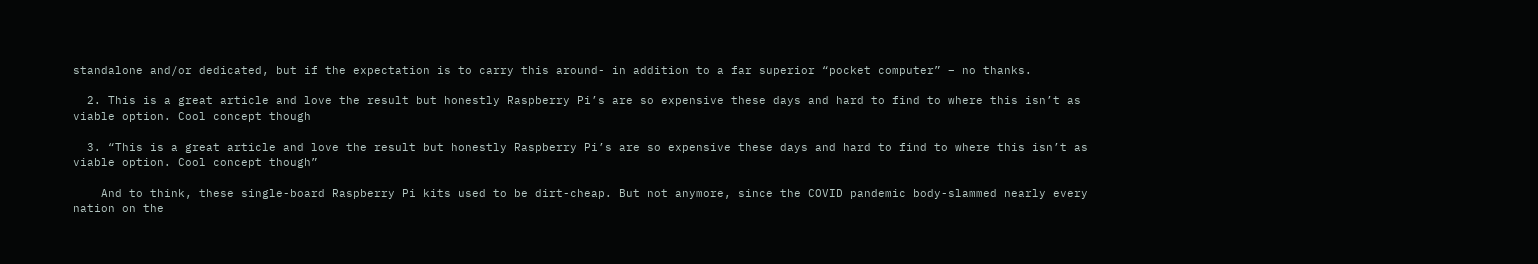standalone and/or dedicated, but if the expectation is to carry this around- in addition to a far superior “pocket computer” – no thanks.

  2. This is a great article and love the result but honestly Raspberry Pi’s are so expensive these days and hard to find to where this isn’t as viable option. Cool concept though

  3. “This is a great article and love the result but honestly Raspberry Pi’s are so expensive these days and hard to find to where this isn’t as viable option. Cool concept though”

    And to think, these single-board Raspberry Pi kits used to be dirt-cheap. But not anymore, since the COVID pandemic body-slammed nearly every nation on the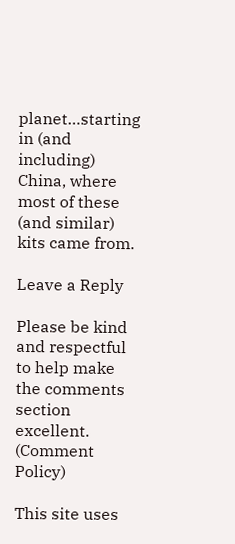planet…starting in (and including) China, where most of these (and similar) kits came from.

Leave a Reply

Please be kind and respectful to help make the comments section excellent. (Comment Policy)

This site uses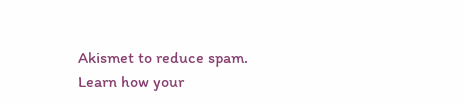Akismet to reduce spam. Learn how your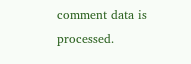comment data is processed.